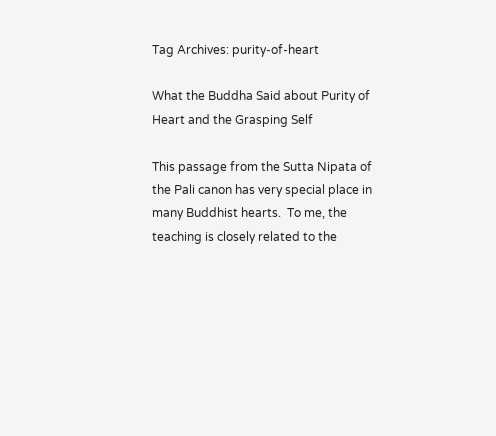Tag Archives: purity-of-heart

What the Buddha Said about Purity of Heart and the Grasping Self

This passage from the Sutta Nipata of the Pali canon has very special place in many Buddhist hearts.  To me, the teaching is closely related to the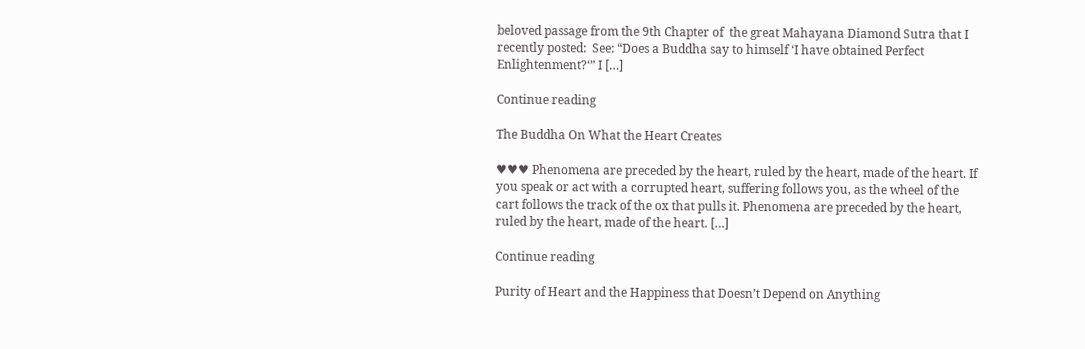beloved passage from the 9th Chapter of  the great Mahayana Diamond Sutra that I recently posted:  See: “Does a Buddha say to himself ‘I have obtained Perfect Enlightenment?‘” I […]

Continue reading

The Buddha On What the Heart Creates

♥♥♥ Phenomena are preceded by the heart, ruled by the heart, made of the heart. If you speak or act with a corrupted heart, suffering follows you, as the wheel of the cart follows the track of the ox that pulls it. Phenomena are preceded by the heart, ruled by the heart, made of the heart. […]

Continue reading

Purity of Heart and the Happiness that Doesn’t Depend on Anything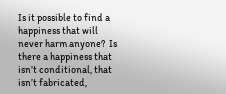Is it possible to find a happiness that will never harm anyone?  Is there a happiness that isn’t conditional, that isn’t fabricated,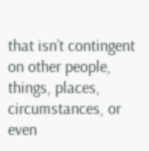that isn’t contingent on other people, things, places, circumstances, or even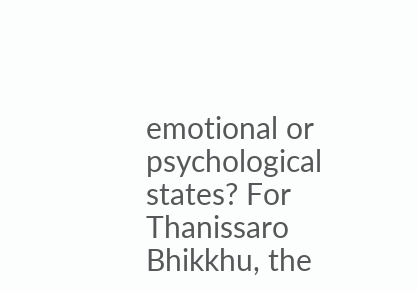emotional or psychological states? For Thanissaro Bhikkhu, the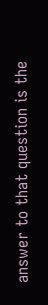answer to that question is the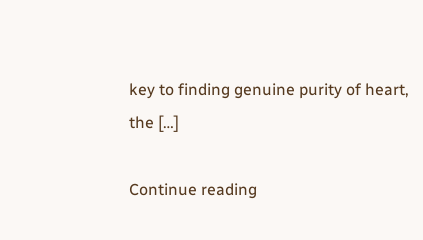key to finding genuine purity of heart, the […]

Continue reading